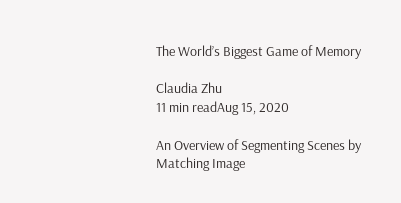The World’s Biggest Game of Memory

Claudia Zhu
11 min readAug 15, 2020

An Overview of Segmenting Scenes by Matching Image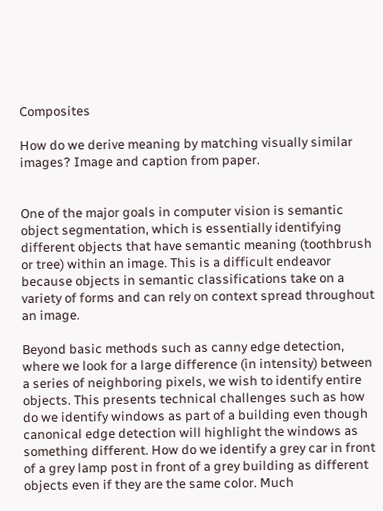Composites

How do we derive meaning by matching visually similar images? Image and caption from paper.


One of the major goals in computer vision is semantic object segmentation, which is essentially identifying different objects that have semantic meaning (toothbrush or tree) within an image. This is a difficult endeavor because objects in semantic classifications take on a variety of forms and can rely on context spread throughout an image.

Beyond basic methods such as canny edge detection, where we look for a large difference (in intensity) between a series of neighboring pixels, we wish to identify entire objects. This presents technical challenges such as how do we identify windows as part of a building even though canonical edge detection will highlight the windows as something different. How do we identify a grey car in front of a grey lamp post in front of a grey building as different objects even if they are the same color. Much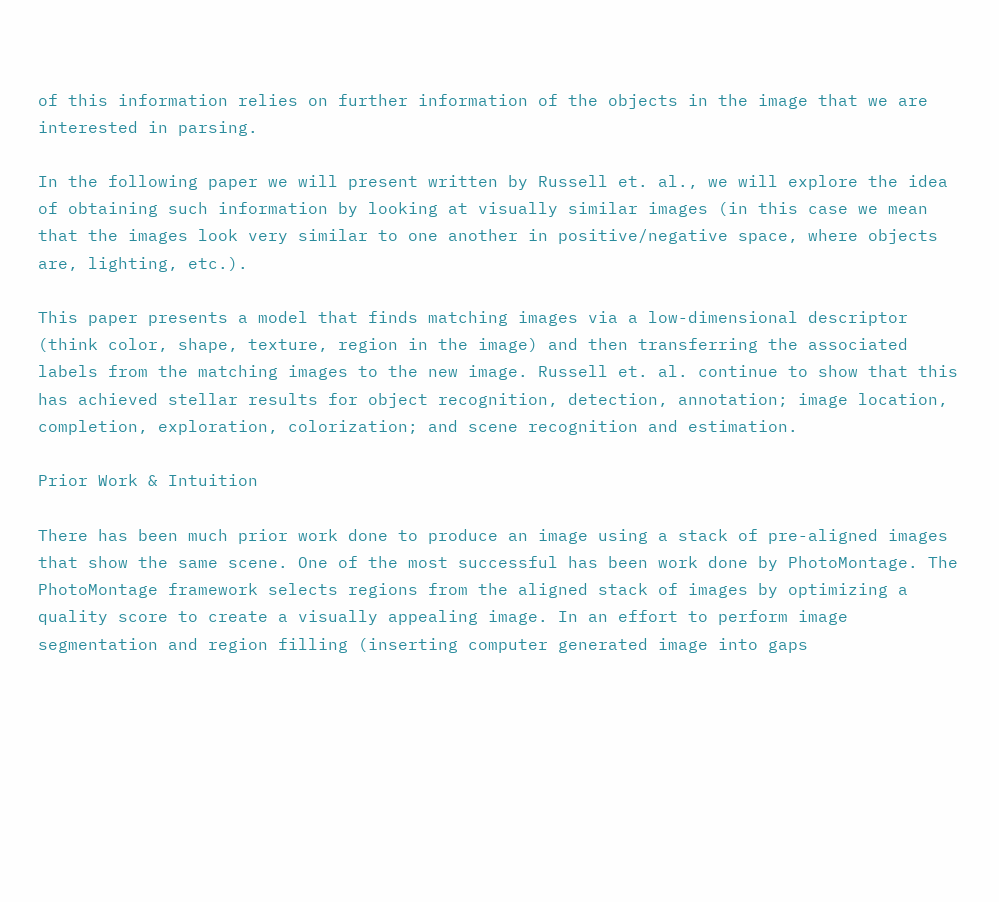of this information relies on further information of the objects in the image that we are interested in parsing.

In the following paper we will present written by Russell et. al., we will explore the idea of obtaining such information by looking at visually similar images (in this case we mean that the images look very similar to one another in positive/negative space, where objects are, lighting, etc.).

This paper presents a model that finds matching images via a low-dimensional descriptor (think color, shape, texture, region in the image) and then transferring the associated labels from the matching images to the new image. Russell et. al. continue to show that this has achieved stellar results for object recognition, detection, annotation; image location, completion, exploration, colorization; and scene recognition and estimation.

Prior Work & Intuition

There has been much prior work done to produce an image using a stack of pre-aligned images that show the same scene. One of the most successful has been work done by PhotoMontage. The PhotoMontage framework selects regions from the aligned stack of images by optimizing a quality score to create a visually appealing image. In an effort to perform image segmentation and region filling (inserting computer generated image into gaps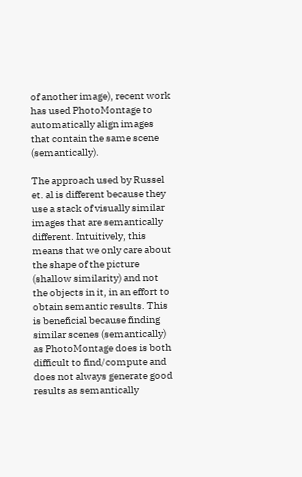of another image), recent work has used PhotoMontage to automatically align images that contain the same scene (semantically).

The approach used by Russel et. al is different because they use a stack of visually similar images that are semantically different. Intuitively, this means that we only care about the shape of the picture (shallow similarity) and not the objects in it, in an effort to obtain semantic results. This is beneficial because finding similar scenes (semantically) as PhotoMontage does is both difficult to find/compute and does not always generate good results as semantically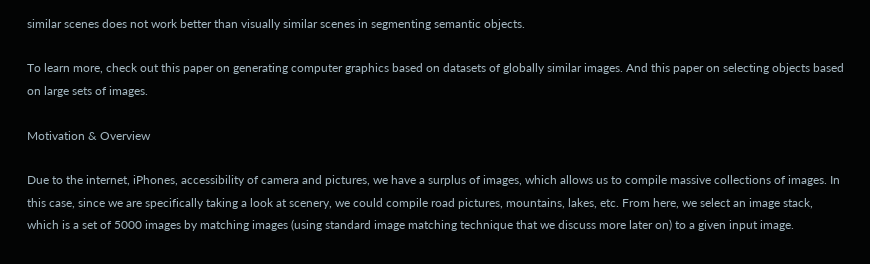similar scenes does not work better than visually similar scenes in segmenting semantic objects.

To learn more, check out this paper on generating computer graphics based on datasets of globally similar images. And this paper on selecting objects based on large sets of images.

Motivation & Overview

Due to the internet, iPhones, accessibility of camera and pictures, we have a surplus of images, which allows us to compile massive collections of images. In this case, since we are specifically taking a look at scenery, we could compile road pictures, mountains, lakes, etc. From here, we select an image stack, which is a set of 5000 images by matching images (using standard image matching technique that we discuss more later on) to a given input image.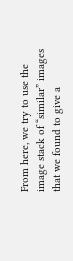From here, we try to use the image stack of “similar” images that we found to give a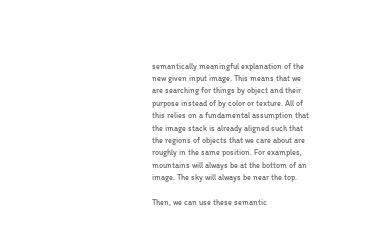semantically meaningful explanation of the new given input image. This means that we are searching for things by object and their purpose instead of by color or texture. All of this relies on a fundamental assumption that the image stack is already aligned such that the regions of objects that we care about are roughly in the same position. For examples, mountains will always be at the bottom of an image. The sky will always be near the top.

Then, we can use these semantic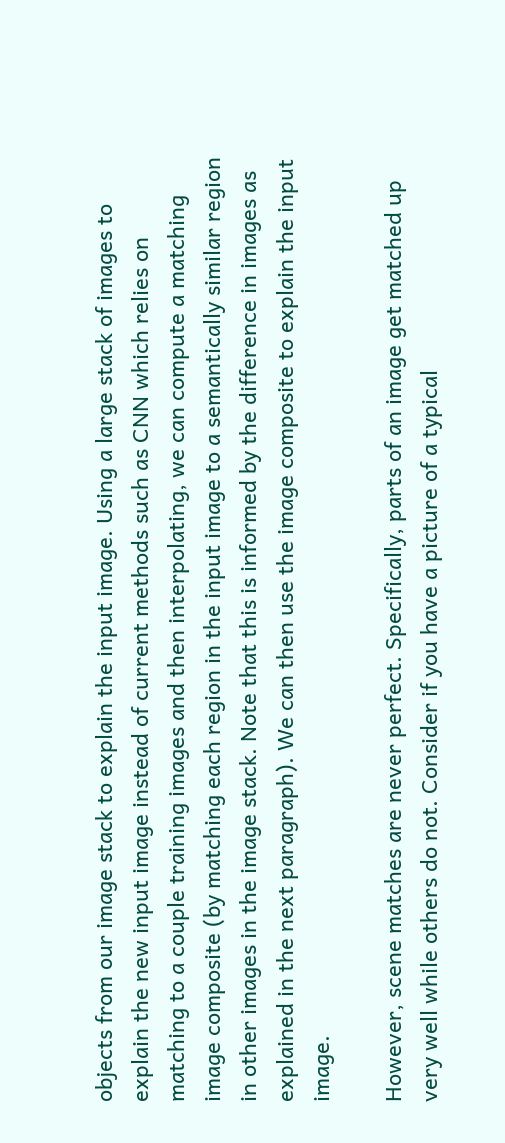objects from our image stack to explain the input image. Using a large stack of images to explain the new input image instead of current methods such as CNN which relies on matching to a couple training images and then interpolating, we can compute a matching image composite (by matching each region in the input image to a semantically similar region in other images in the image stack. Note that this is informed by the difference in images as explained in the next paragraph). We can then use the image composite to explain the input image.

However, scene matches are never perfect. Specifically, parts of an image get matched up very well while others do not. Consider if you have a picture of a typical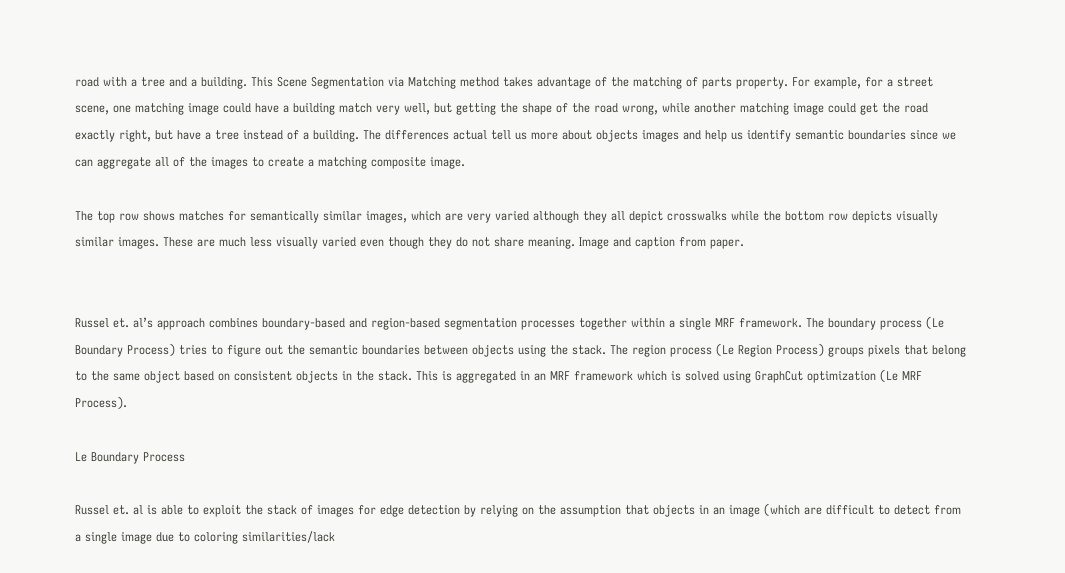road with a tree and a building. This Scene Segmentation via Matching method takes advantage of the matching of parts property. For example, for a street scene, one matching image could have a building match very well, but getting the shape of the road wrong, while another matching image could get the road exactly right, but have a tree instead of a building. The differences actual tell us more about objects images and help us identify semantic boundaries since we can aggregate all of the images to create a matching composite image.

The top row shows matches for semantically similar images, which are very varied although they all depict crosswalks while the bottom row depicts visually similar images. These are much less visually varied even though they do not share meaning. Image and caption from paper.


Russel et. al’s approach combines boundary-based and region-based segmentation processes together within a single MRF framework. The boundary process (Le Boundary Process) tries to figure out the semantic boundaries between objects using the stack. The region process (Le Region Process) groups pixels that belong to the same object based on consistent objects in the stack. This is aggregated in an MRF framework which is solved using GraphCut optimization (Le MRF Process).

Le Boundary Process

Russel et. al is able to exploit the stack of images for edge detection by relying on the assumption that objects in an image (which are difficult to detect from a single image due to coloring similarities/lack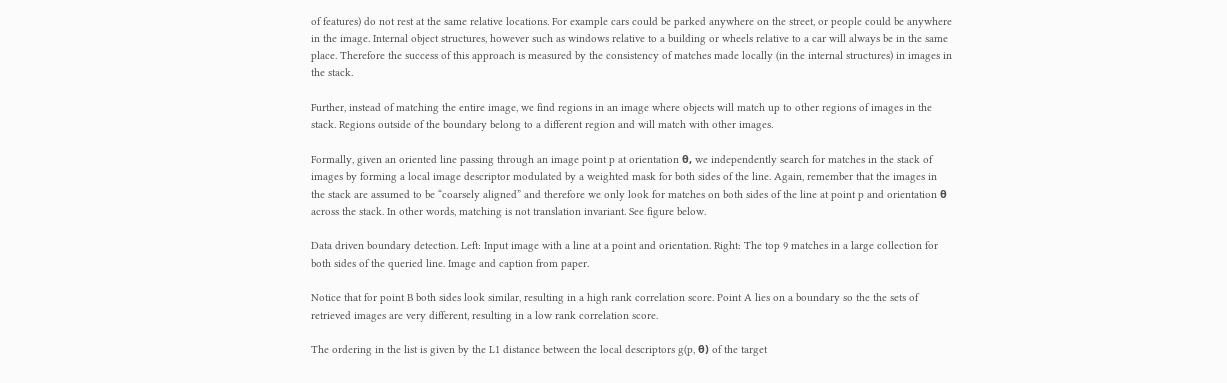of features) do not rest at the same relative locations. For example cars could be parked anywhere on the street, or people could be anywhere in the image. Internal object structures, however such as windows relative to a building or wheels relative to a car will always be in the same place. Therefore the success of this approach is measured by the consistency of matches made locally (in the internal structures) in images in the stack.

Further, instead of matching the entire image, we find regions in an image where objects will match up to other regions of images in the stack. Regions outside of the boundary belong to a different region and will match with other images.

Formally, given an oriented line passing through an image point p at orientation θ, we independently search for matches in the stack of images by forming a local image descriptor modulated by a weighted mask for both sides of the line. Again, remember that the images in the stack are assumed to be “coarsely aligned” and therefore we only look for matches on both sides of the line at point p and orientation θ across the stack. In other words, matching is not translation invariant. See figure below.

Data driven boundary detection. Left: Input image with a line at a point and orientation. Right: The top 9 matches in a large collection for both sides of the queried line. Image and caption from paper.

Notice that for point B both sides look similar, resulting in a high rank correlation score. Point A lies on a boundary so the the sets of retrieved images are very different, resulting in a low rank correlation score.

The ordering in the list is given by the L1 distance between the local descriptors g(p, θ) of the target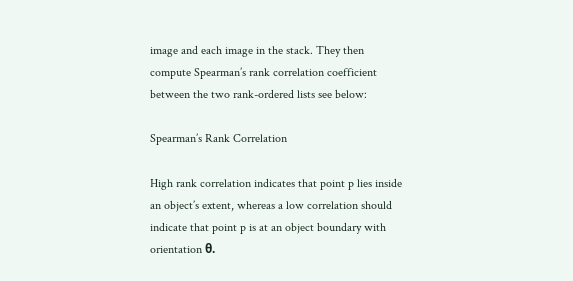image and each image in the stack. They then compute Spearman’s rank correlation coefficient between the two rank-ordered lists see below:

Spearman’s Rank Correlation

High rank correlation indicates that point p lies inside an object’s extent, whereas a low correlation should indicate that point p is at an object boundary with orientation θ.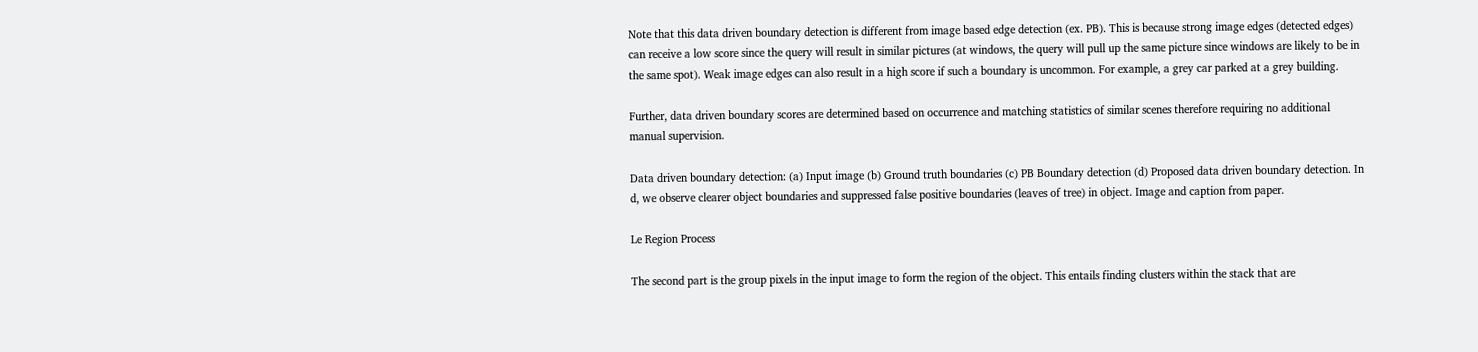Note that this data driven boundary detection is different from image based edge detection (ex. PB). This is because strong image edges (detected edges) can receive a low score since the query will result in similar pictures (at windows, the query will pull up the same picture since windows are likely to be in the same spot). Weak image edges can also result in a high score if such a boundary is uncommon. For example, a grey car parked at a grey building.

Further, data driven boundary scores are determined based on occurrence and matching statistics of similar scenes therefore requiring no additional manual supervision.

Data driven boundary detection: (a) Input image (b) Ground truth boundaries (c) PB Boundary detection (d) Proposed data driven boundary detection. In d, we observe clearer object boundaries and suppressed false positive boundaries (leaves of tree) in object. Image and caption from paper.

Le Region Process

The second part is the group pixels in the input image to form the region of the object. This entails finding clusters within the stack that are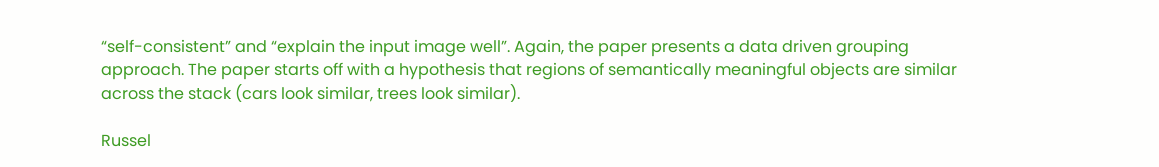“self-consistent” and “explain the input image well”. Again, the paper presents a data driven grouping approach. The paper starts off with a hypothesis that regions of semantically meaningful objects are similar across the stack (cars look similar, trees look similar).

Russel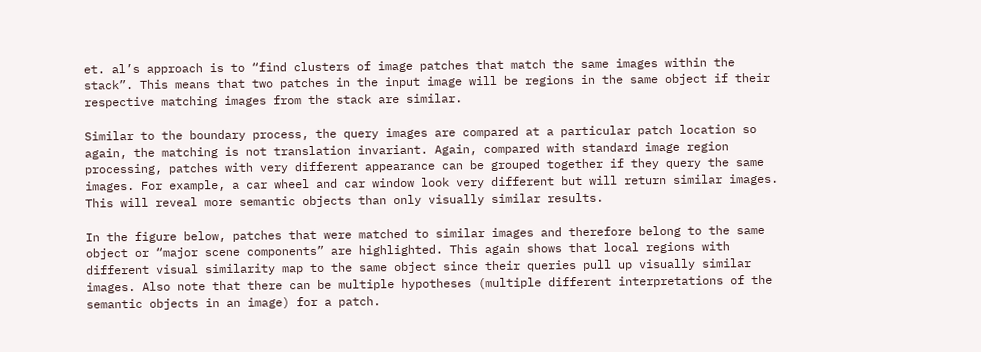et. al’s approach is to “find clusters of image patches that match the same images within the stack”. This means that two patches in the input image will be regions in the same object if their respective matching images from the stack are similar.

Similar to the boundary process, the query images are compared at a particular patch location so again, the matching is not translation invariant. Again, compared with standard image region processing, patches with very different appearance can be grouped together if they query the same images. For example, a car wheel and car window look very different but will return similar images. This will reveal more semantic objects than only visually similar results.

In the figure below, patches that were matched to similar images and therefore belong to the same object or “major scene components” are highlighted. This again shows that local regions with different visual similarity map to the same object since their queries pull up visually similar images. Also note that there can be multiple hypotheses (multiple different interpretations of the semantic objects in an image) for a patch.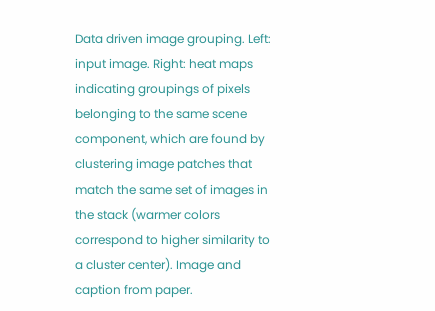Data driven image grouping. Left: input image. Right: heat maps indicating groupings of pixels belonging to the same scene component, which are found by clustering image patches that match the same set of images in the stack (warmer colors correspond to higher similarity to a cluster center). Image and caption from paper.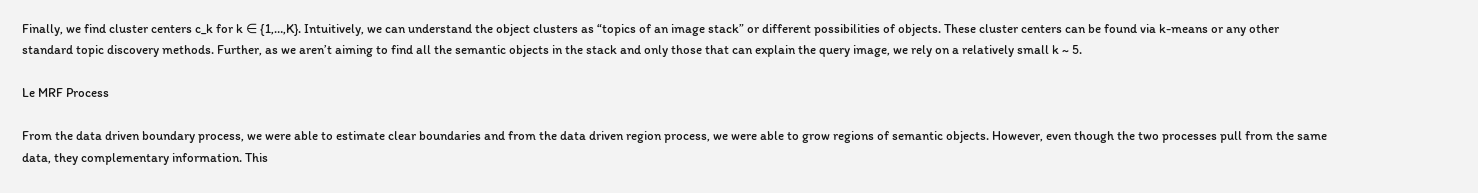Finally, we find cluster centers c_k for k ∈ {1,…,K}. Intuitively, we can understand the object clusters as “topics of an image stack” or different possibilities of objects. These cluster centers can be found via k-means or any other standard topic discovery methods. Further, as we aren’t aiming to find all the semantic objects in the stack and only those that can explain the query image, we rely on a relatively small k ~ 5.

Le MRF Process

From the data driven boundary process, we were able to estimate clear boundaries and from the data driven region process, we were able to grow regions of semantic objects. However, even though the two processes pull from the same data, they complementary information. This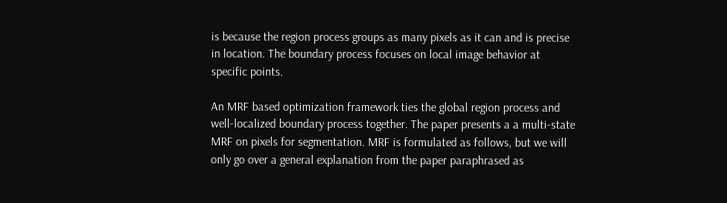is because the region process groups as many pixels as it can and is precise in location. The boundary process focuses on local image behavior at specific points.

An MRF based optimization framework ties the global region process and well-localized boundary process together. The paper presents a a multi-state MRF on pixels for segmentation. MRF is formulated as follows, but we will only go over a general explanation from the paper paraphrased as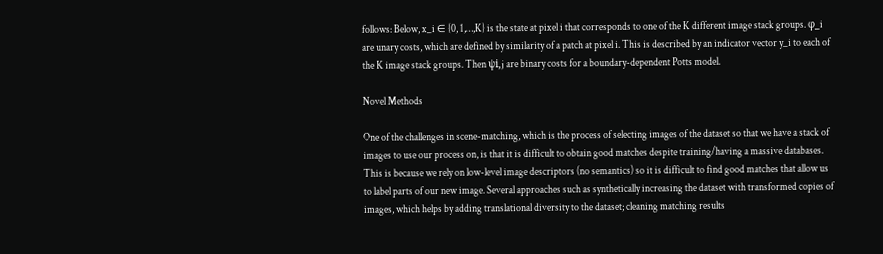follows: Below, x_i ∈ {0, 1,…,K} is the state at pixel i that corresponds to one of the K different image stack groups. φ_i are unary costs, which are defined by similarity of a patch at pixel i. This is described by an indicator vector y_i to each of the K image stack groups. Then ψi,j are binary costs for a boundary-dependent Potts model.

Novel Methods

One of the challenges in scene-matching, which is the process of selecting images of the dataset so that we have a stack of images to use our process on, is that it is difficult to obtain good matches despite training/having a massive databases. This is because we rely on low-level image descriptors (no semantics) so it is difficult to find good matches that allow us to label parts of our new image. Several approaches such as synthetically increasing the dataset with transformed copies of images, which helps by adding translational diversity to the dataset; cleaning matching results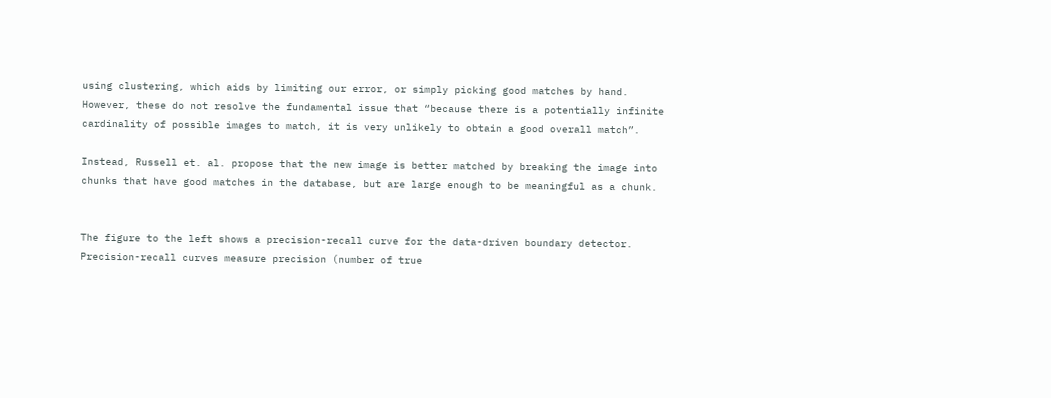using clustering, which aids by limiting our error, or simply picking good matches by hand. However, these do not resolve the fundamental issue that “because there is a potentially infinite cardinality of possible images to match, it is very unlikely to obtain a good overall match”.

Instead, Russell et. al. propose that the new image is better matched by breaking the image into chunks that have good matches in the database, but are large enough to be meaningful as a chunk.


The figure to the left shows a precision-recall curve for the data-driven boundary detector. Precision-recall curves measure precision (number of true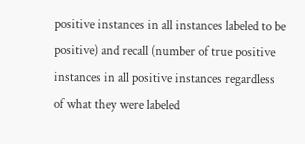positive instances in all instances labeled to be positive) and recall (number of true positive instances in all positive instances regardless of what they were labeled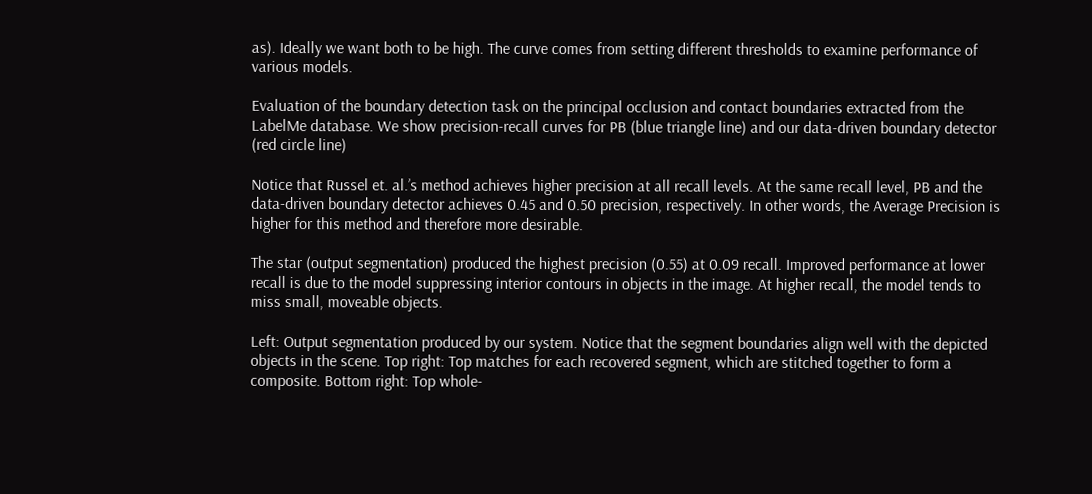as). Ideally we want both to be high. The curve comes from setting different thresholds to examine performance of various models.

Evaluation of the boundary detection task on the principal occlusion and contact boundaries extracted from the LabelMe database. We show precision-recall curves for PB (blue triangle line) and our data-driven boundary detector (red circle line)

Notice that Russel et. al.’s method achieves higher precision at all recall levels. At the same recall level, PB and the data-driven boundary detector achieves 0.45 and 0.50 precision, respectively. In other words, the Average Precision is higher for this method and therefore more desirable.

The star (output segmentation) produced the highest precision (0.55) at 0.09 recall. Improved performance at lower recall is due to the model suppressing interior contours in objects in the image. At higher recall, the model tends to miss small, moveable objects.

Left: Output segmentation produced by our system. Notice that the segment boundaries align well with the depicted objects in the scene. Top right: Top matches for each recovered segment, which are stitched together to form a composite. Bottom right: Top whole-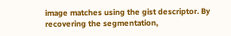image matches using the gist descriptor. By recovering the segmentation,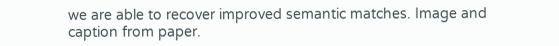we are able to recover improved semantic matches. Image and caption from paper.